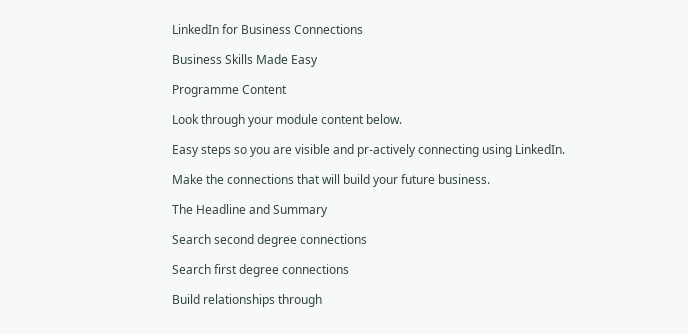LinkedIn for Business Connections

Business Skills Made Easy

Programme Content

Look through your module content below.

Easy steps so you are visible and pr-actively connecting using LinkedIn.

Make the connections that will build your future business.

The Headline and Summary

Search second degree connections

Search first degree connections

Build relationships through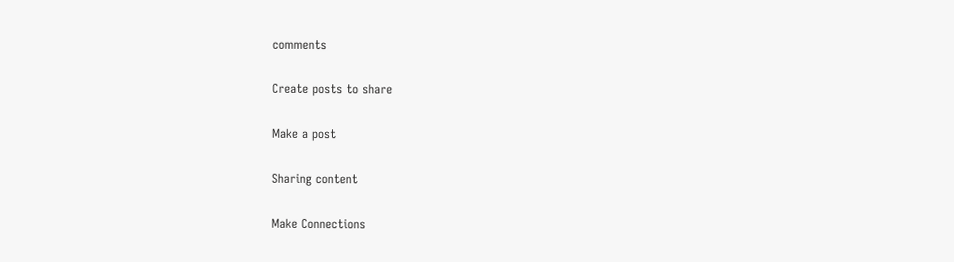comments

Create posts to share

Make a post

Sharing content

Make Connections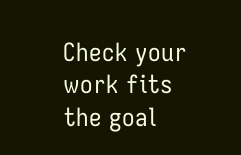Check your work fits the goal